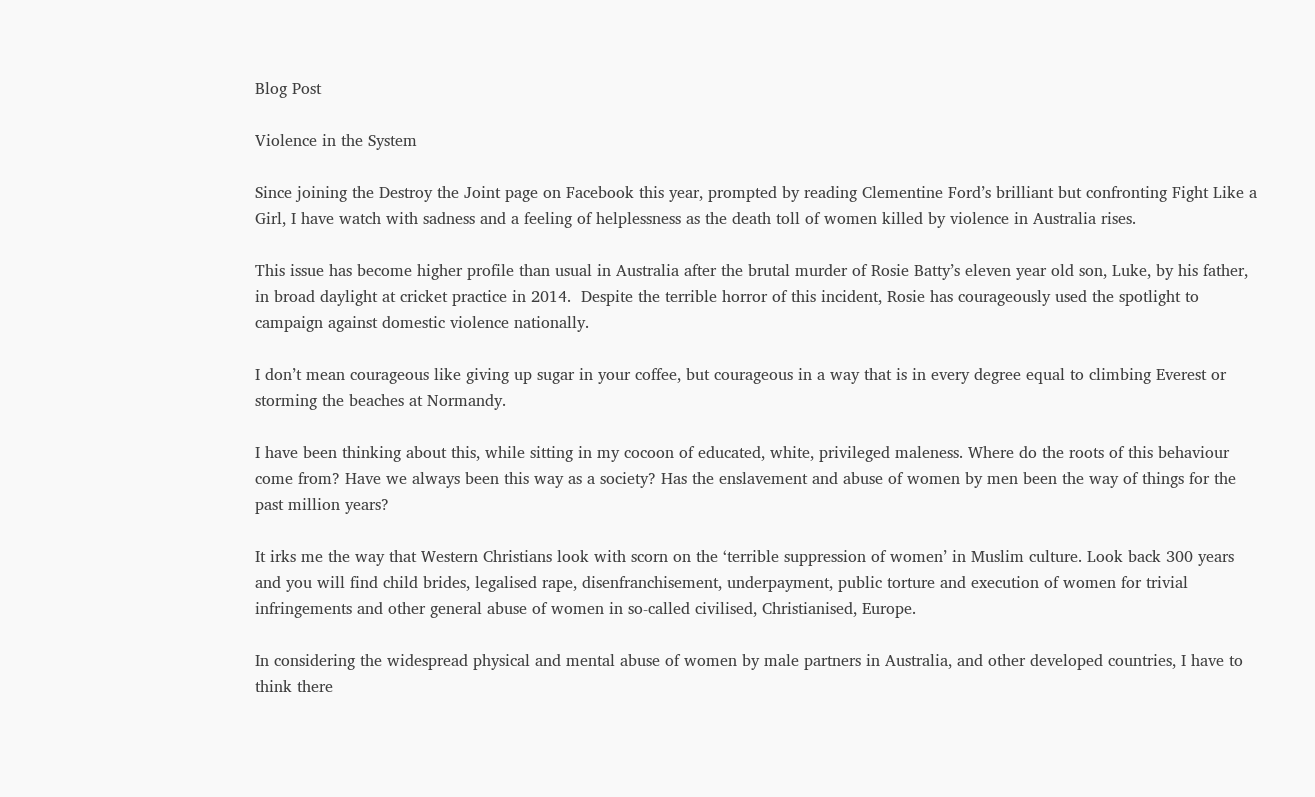Blog Post

Violence in the System

Since joining the Destroy the Joint page on Facebook this year, prompted by reading Clementine Ford’s brilliant but confronting Fight Like a Girl, I have watch with sadness and a feeling of helplessness as the death toll of women killed by violence in Australia rises.

This issue has become higher profile than usual in Australia after the brutal murder of Rosie Batty’s eleven year old son, Luke, by his father, in broad daylight at cricket practice in 2014.  Despite the terrible horror of this incident, Rosie has courageously used the spotlight to campaign against domestic violence nationally.

I don’t mean courageous like giving up sugar in your coffee, but courageous in a way that is in every degree equal to climbing Everest or storming the beaches at Normandy.

I have been thinking about this, while sitting in my cocoon of educated, white, privileged maleness. Where do the roots of this behaviour come from? Have we always been this way as a society? Has the enslavement and abuse of women by men been the way of things for the past million years?

It irks me the way that Western Christians look with scorn on the ‘terrible suppression of women’ in Muslim culture. Look back 300 years and you will find child brides, legalised rape, disenfranchisement, underpayment, public torture and execution of women for trivial infringements and other general abuse of women in so-called civilised, Christianised, Europe.

In considering the widespread physical and mental abuse of women by male partners in Australia, and other developed countries, I have to think there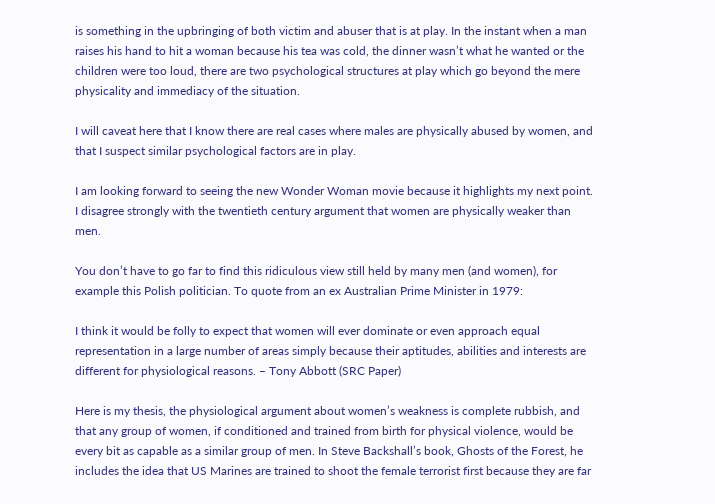is something in the upbringing of both victim and abuser that is at play. In the instant when a man raises his hand to hit a woman because his tea was cold, the dinner wasn’t what he wanted or the children were too loud, there are two psychological structures at play which go beyond the mere physicality and immediacy of the situation.

I will caveat here that I know there are real cases where males are physically abused by women, and that I suspect similar psychological factors are in play.

I am looking forward to seeing the new Wonder Woman movie because it highlights my next point. I disagree strongly with the twentieth century argument that women are physically weaker than men.

You don’t have to go far to find this ridiculous view still held by many men (and women), for example this Polish politician. To quote from an ex Australian Prime Minister in 1979:

I think it would be folly to expect that women will ever dominate or even approach equal representation in a large number of areas simply because their aptitudes, abilities and interests are different for physiological reasons. – Tony Abbott (SRC Paper)

Here is my thesis, the physiological argument about women’s weakness is complete rubbish, and that any group of women, if conditioned and trained from birth for physical violence, would be every bit as capable as a similar group of men. In Steve Backshall’s book, Ghosts of the Forest, he includes the idea that US Marines are trained to shoot the female terrorist first because they are far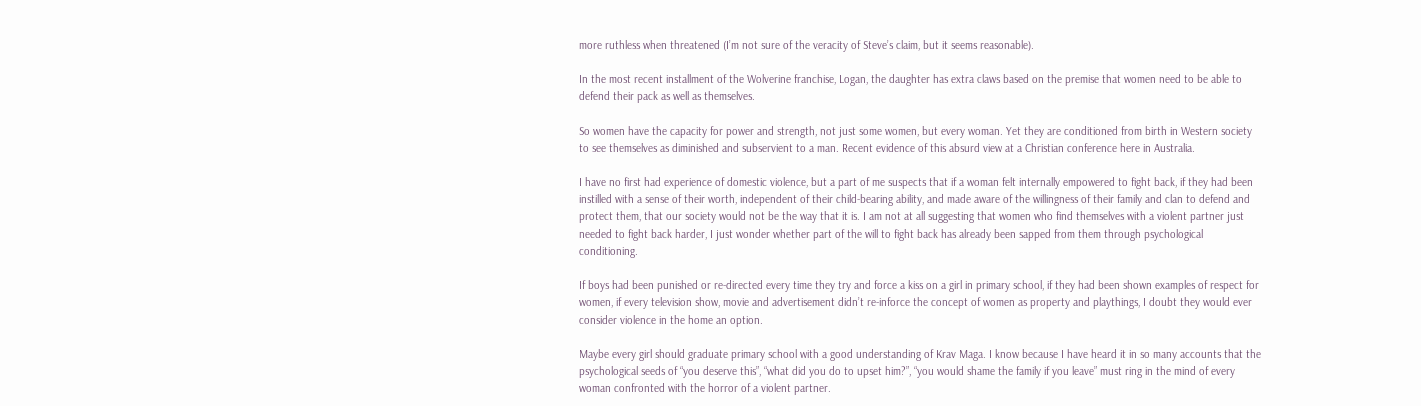more ruthless when threatened (I’m not sure of the veracity of Steve’s claim, but it seems reasonable).

In the most recent installment of the Wolverine franchise, Logan, the daughter has extra claws based on the premise that women need to be able to defend their pack as well as themselves.

So women have the capacity for power and strength, not just some women, but every woman. Yet they are conditioned from birth in Western society to see themselves as diminished and subservient to a man. Recent evidence of this absurd view at a Christian conference here in Australia.

I have no first had experience of domestic violence, but a part of me suspects that if a woman felt internally empowered to fight back, if they had been instilled with a sense of their worth, independent of their child-bearing ability, and made aware of the willingness of their family and clan to defend and protect them, that our society would not be the way that it is. I am not at all suggesting that women who find themselves with a violent partner just needed to fight back harder, I just wonder whether part of the will to fight back has already been sapped from them through psychological conditioning.

If boys had been punished or re-directed every time they try and force a kiss on a girl in primary school, if they had been shown examples of respect for women, if every television show, movie and advertisement didn’t re-inforce the concept of women as property and playthings, I doubt they would ever consider violence in the home an option.

Maybe every girl should graduate primary school with a good understanding of Krav Maga. I know because I have heard it in so many accounts that the psychological seeds of “you deserve this”, “what did you do to upset him?”, “you would shame the family if you leave” must ring in the mind of every woman confronted with the horror of a violent partner.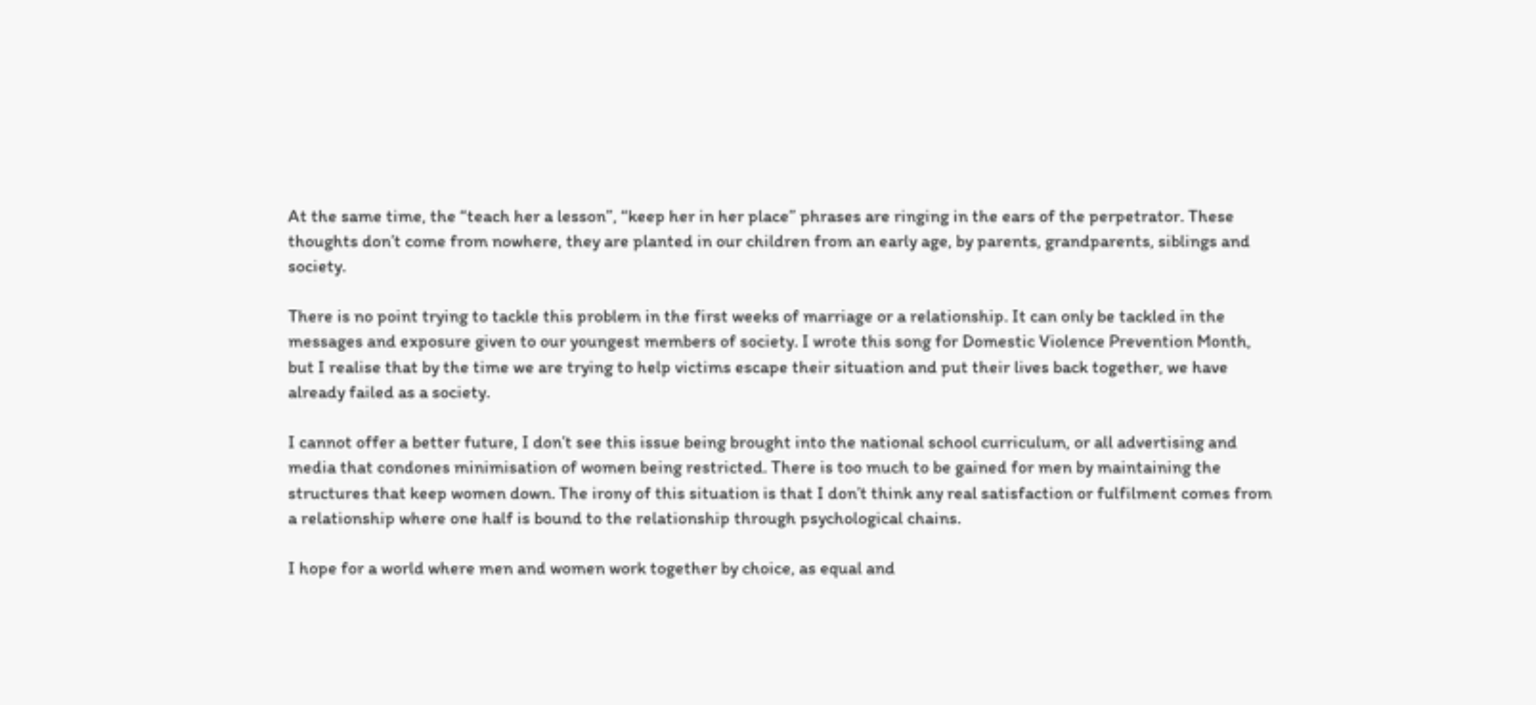At the same time, the “teach her a lesson”, “keep her in her place” phrases are ringing in the ears of the perpetrator. These thoughts don’t come from nowhere, they are planted in our children from an early age, by parents, grandparents, siblings and society.

There is no point trying to tackle this problem in the first weeks of marriage or a relationship. It can only be tackled in the messages and exposure given to our youngest members of society. I wrote this song for Domestic Violence Prevention Month, but I realise that by the time we are trying to help victims escape their situation and put their lives back together, we have already failed as a society.

I cannot offer a better future, I don’t see this issue being brought into the national school curriculum, or all advertising and media that condones minimisation of women being restricted. There is too much to be gained for men by maintaining the structures that keep women down. The irony of this situation is that I don’t think any real satisfaction or fulfilment comes from a relationship where one half is bound to the relationship through psychological chains.

I hope for a world where men and women work together by choice, as equal and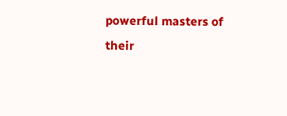powerful masters of their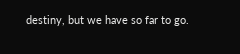destiny, but we have so far to go.